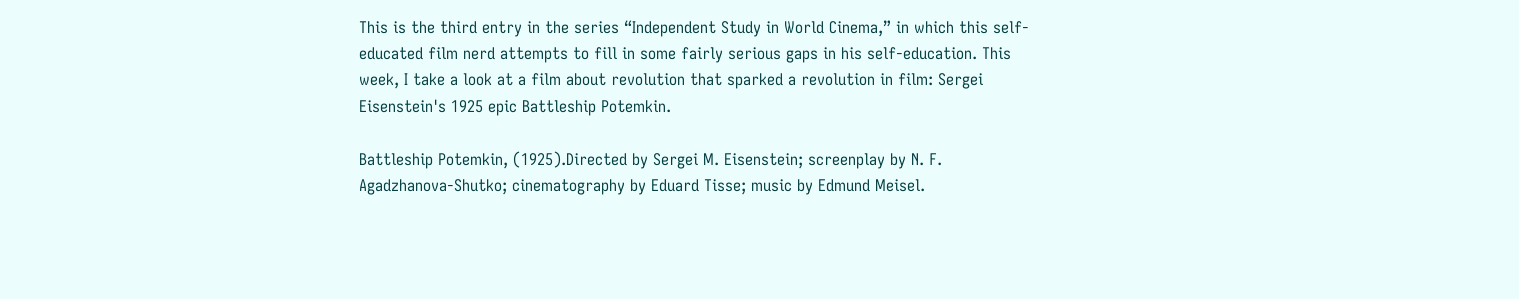This is the third entry in the series “Independent Study in World Cinema,” in which this self-educated film nerd attempts to fill in some fairly serious gaps in his self-education. This week, I take a look at a film about revolution that sparked a revolution in film: Sergei Eisenstein's 1925 epic Battleship Potemkin.

Battleship Potemkin, (1925).Directed by Sergei M. Eisenstein; screenplay by N. F. Agadzhanova-Shutko; cinematography by Eduard Tisse; music by Edmund Meisel.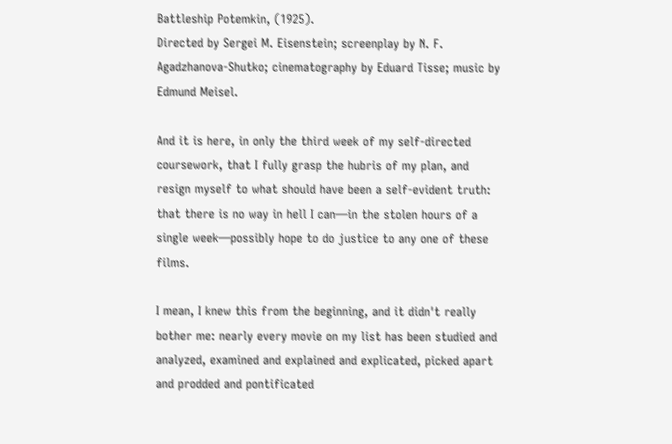Battleship Potemkin, (1925).
Directed by Sergei M. Eisenstein; screenplay by N. F. Agadzhanova-Shutko; cinematography by Eduard Tisse; music by Edmund Meisel.

And it is here, in only the third week of my self-directed coursework, that I fully grasp the hubris of my plan, and resign myself to what should have been a self-evident truth: that there is no way in hell I can—in the stolen hours of a single week—possibly hope to do justice to any one of these films.

I mean, I knew this from the beginning, and it didn't really bother me: nearly every movie on my list has been studied and analyzed, examined and explained and explicated, picked apart and prodded and pontificated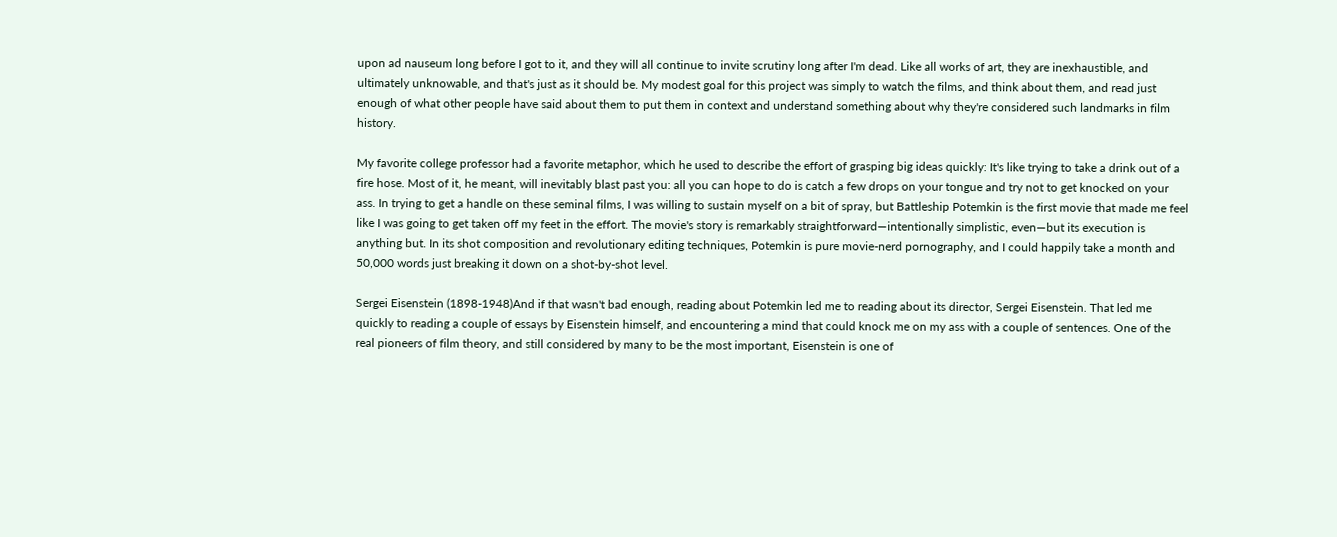upon ad nauseum long before I got to it, and they will all continue to invite scrutiny long after I'm dead. Like all works of art, they are inexhaustible, and ultimately unknowable, and that's just as it should be. My modest goal for this project was simply to watch the films, and think about them, and read just enough of what other people have said about them to put them in context and understand something about why they're considered such landmarks in film history.

My favorite college professor had a favorite metaphor, which he used to describe the effort of grasping big ideas quickly: It's like trying to take a drink out of a fire hose. Most of it, he meant, will inevitably blast past you: all you can hope to do is catch a few drops on your tongue and try not to get knocked on your ass. In trying to get a handle on these seminal films, I was willing to sustain myself on a bit of spray, but Battleship Potemkin is the first movie that made me feel like I was going to get taken off my feet in the effort. The movie's story is remarkably straightforward—intentionally simplistic, even—but its execution is anything but. In its shot composition and revolutionary editing techniques, Potemkin is pure movie-nerd pornography, and I could happily take a month and 50,000 words just breaking it down on a shot-by-shot level.

Sergei Eisenstein (1898-1948)And if that wasn't bad enough, reading about Potemkin led me to reading about its director, Sergei Eisenstein. That led me quickly to reading a couple of essays by Eisenstein himself, and encountering a mind that could knock me on my ass with a couple of sentences. One of the real pioneers of film theory, and still considered by many to be the most important, Eisenstein is one of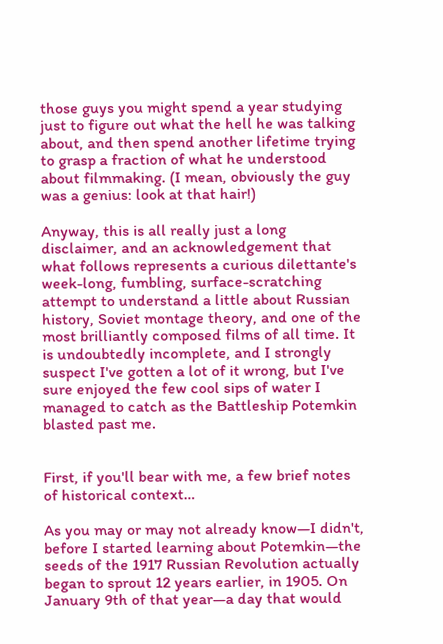those guys you might spend a year studying just to figure out what the hell he was talking about, and then spend another lifetime trying to grasp a fraction of what he understood about filmmaking. (I mean, obviously the guy was a genius: look at that hair!)

Anyway, this is all really just a long disclaimer, and an acknowledgement that what follows represents a curious dilettante's week-long, fumbling, surface-scratching attempt to understand a little about Russian history, Soviet montage theory, and one of the most brilliantly composed films of all time. It is undoubtedly incomplete, and I strongly suspect I've gotten a lot of it wrong, but I've sure enjoyed the few cool sips of water I managed to catch as the Battleship Potemkin blasted past me.


First, if you'll bear with me, a few brief notes of historical context…

As you may or may not already know—I didn't, before I started learning about Potemkin—the seeds of the 1917 Russian Revolution actually began to sprout 12 years earlier, in 1905. On January 9th of that year—a day that would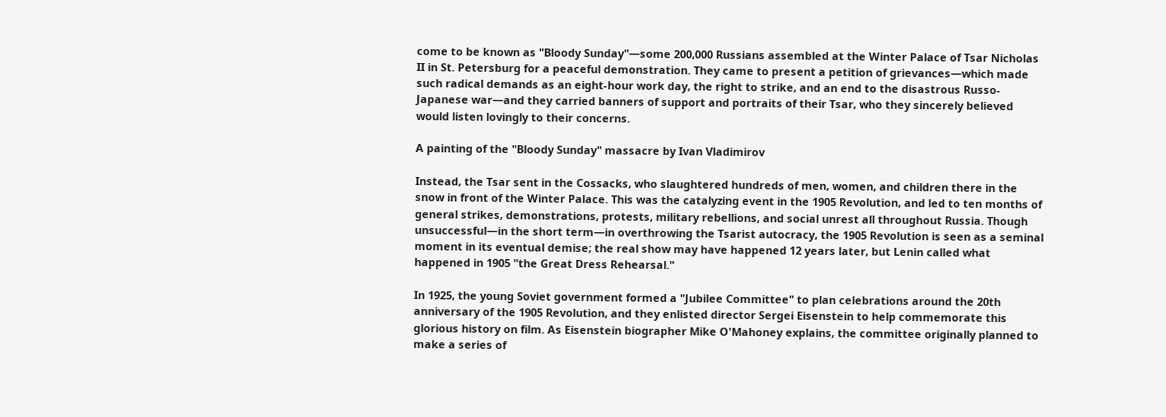come to be known as "Bloody Sunday"—some 200,000 Russians assembled at the Winter Palace of Tsar Nicholas II in St. Petersburg for a peaceful demonstration. They came to present a petition of grievances—which made such radical demands as an eight-hour work day, the right to strike, and an end to the disastrous Russo-Japanese war—and they carried banners of support and portraits of their Tsar, who they sincerely believed would listen lovingly to their concerns.

A painting of the "Bloody Sunday" massacre by Ivan Vladimirov

Instead, the Tsar sent in the Cossacks, who slaughtered hundreds of men, women, and children there in the snow in front of the Winter Palace. This was the catalyzing event in the 1905 Revolution, and led to ten months of general strikes, demonstrations, protests, military rebellions, and social unrest all throughout Russia. Though unsuccessful—in the short term—in overthrowing the Tsarist autocracy, the 1905 Revolution is seen as a seminal moment in its eventual demise; the real show may have happened 12 years later, but Lenin called what happened in 1905 "the Great Dress Rehearsal."

In 1925, the young Soviet government formed a "Jubilee Committee" to plan celebrations around the 20th anniversary of the 1905 Revolution, and they enlisted director Sergei Eisenstein to help commemorate this glorious history on film. As Eisenstein biographer Mike O'Mahoney explains, the committee originally planned to make a series of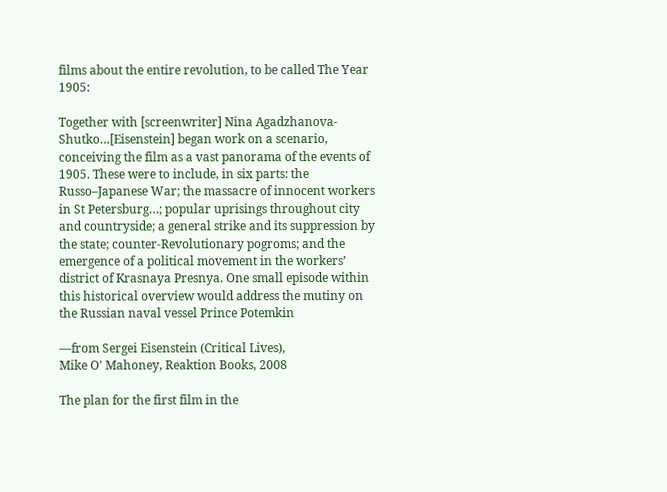films about the entire revolution, to be called The Year 1905:

Together with [screenwriter] Nina Agadzhanova-Shutko…[Eisenstein] began work on a scenario, conceiving the film as a vast panorama of the events of 1905. These were to include, in six parts: the Russo–Japanese War; the massacre of innocent workers in St Petersburg…; popular uprisings throughout city and countryside; a general strike and its suppression by the state; counter-Revolutionary pogroms; and the emergence of a political movement in the workers’ district of Krasnaya Presnya. One small episode within this historical overview would address the mutiny on the Russian naval vessel Prince Potemkin

—from Sergei Eisenstein (Critical Lives),
Mike O' Mahoney, Reaktion Books, 2008

The plan for the first film in the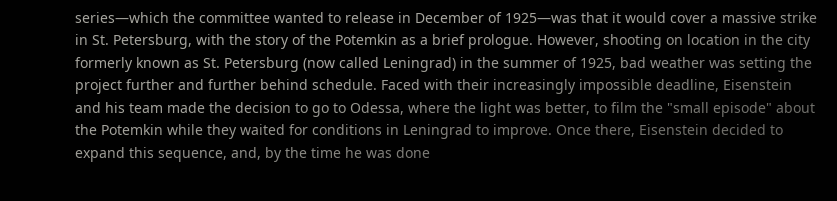series—which the committee wanted to release in December of 1925—was that it would cover a massive strike in St. Petersburg, with the story of the Potemkin as a brief prologue. However, shooting on location in the city formerly known as St. Petersburg (now called Leningrad) in the summer of 1925, bad weather was setting the project further and further behind schedule. Faced with their increasingly impossible deadline, Eisenstein and his team made the decision to go to Odessa, where the light was better, to film the "small episode" about the Potemkin while they waited for conditions in Leningrad to improve. Once there, Eisenstein decided to expand this sequence, and, by the time he was done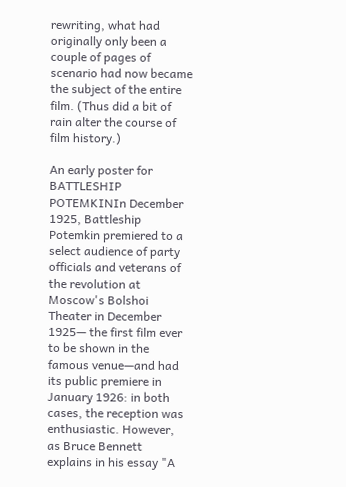rewriting, what had originally only been a couple of pages of scenario had now became the subject of the entire film. (Thus did a bit of rain alter the course of film history.)

An early poster for BATTLESHIP POTEMKINIn December 1925, Battleship Potemkin premiered to a select audience of party officials and veterans of the revolution at Moscow's Bolshoi Theater in December 1925— the first film ever to be shown in the famous venue—and had its public premiere in January 1926: in both cases, the reception was enthusiastic. However, as Bruce Bennett explains in his essay "A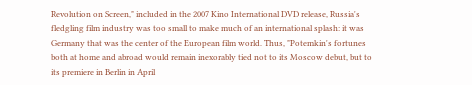Revolution on Screen," included in the 2007 Kino International DVD release, Russia's fledgling film industry was too small to make much of an international splash: it was Germany that was the center of the European film world. Thus, "Potemkin's fortunes both at home and abroad would remain inexorably tied not to its Moscow debut, but to its premiere in Berlin in April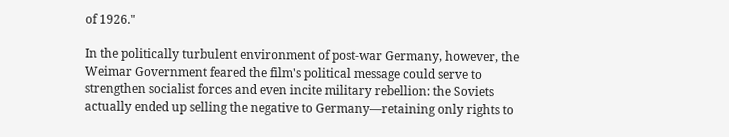of 1926."

In the politically turbulent environment of post-war Germany, however, the Weimar Government feared the film's political message could serve to strengthen socialist forces and even incite military rebellion: the Soviets actually ended up selling the negative to Germany—retaining only rights to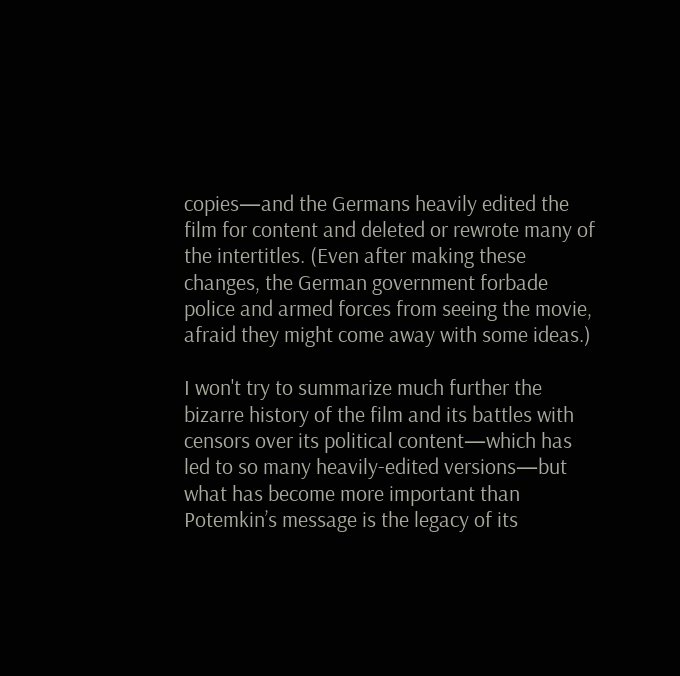copies—and the Germans heavily edited the film for content and deleted or rewrote many of the intertitles. (Even after making these changes, the German government forbade police and armed forces from seeing the movie, afraid they might come away with some ideas.)

I won't try to summarize much further the bizarre history of the film and its battles with censors over its political content—which has led to so many heavily-edited versions—but what has become more important than Potemkin’s message is the legacy of its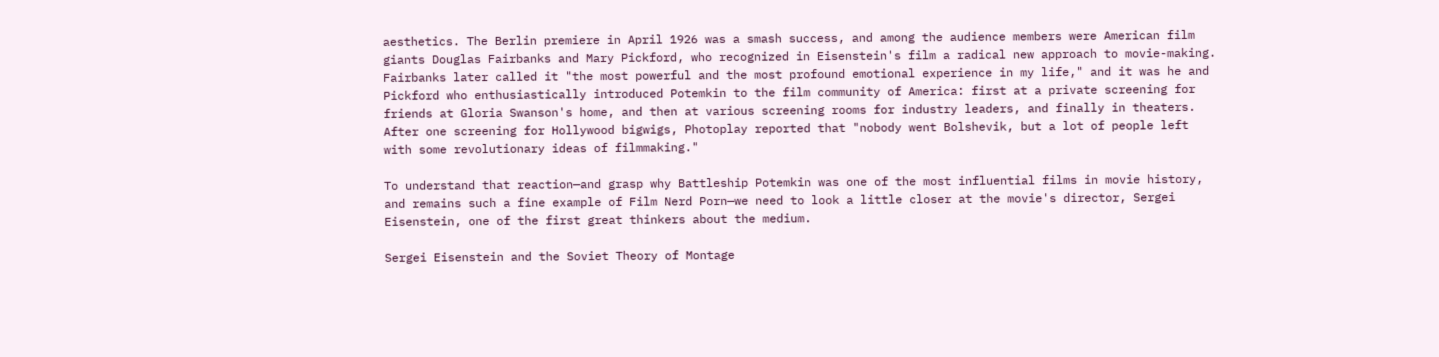aesthetics. The Berlin premiere in April 1926 was a smash success, and among the audience members were American film giants Douglas Fairbanks and Mary Pickford, who recognized in Eisenstein's film a radical new approach to movie-making. Fairbanks later called it "the most powerful and the most profound emotional experience in my life," and it was he and Pickford who enthusiastically introduced Potemkin to the film community of America: first at a private screening for friends at Gloria Swanson's home, and then at various screening rooms for industry leaders, and finally in theaters. After one screening for Hollywood bigwigs, Photoplay reported that "nobody went Bolshevik, but a lot of people left with some revolutionary ideas of filmmaking."

To understand that reaction—and grasp why Battleship Potemkin was one of the most influential films in movie history, and remains such a fine example of Film Nerd Porn—we need to look a little closer at the movie's director, Sergei Eisenstein, one of the first great thinkers about the medium.

Sergei Eisenstein and the Soviet Theory of Montage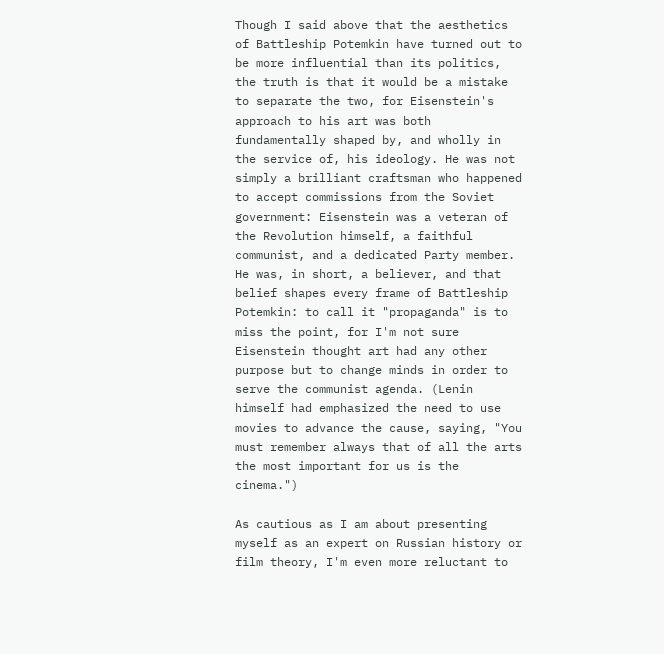Though I said above that the aesthetics of Battleship Potemkin have turned out to be more influential than its politics, the truth is that it would be a mistake to separate the two, for Eisenstein's approach to his art was both fundamentally shaped by, and wholly in the service of, his ideology. He was not simply a brilliant craftsman who happened to accept commissions from the Soviet government: Eisenstein was a veteran of the Revolution himself, a faithful communist, and a dedicated Party member. He was, in short, a believer, and that belief shapes every frame of Battleship Potemkin: to call it "propaganda" is to miss the point, for I'm not sure Eisenstein thought art had any other purpose but to change minds in order to serve the communist agenda. (Lenin himself had emphasized the need to use movies to advance the cause, saying, "You must remember always that of all the arts the most important for us is the cinema.")

As cautious as I am about presenting myself as an expert on Russian history or film theory, I'm even more reluctant to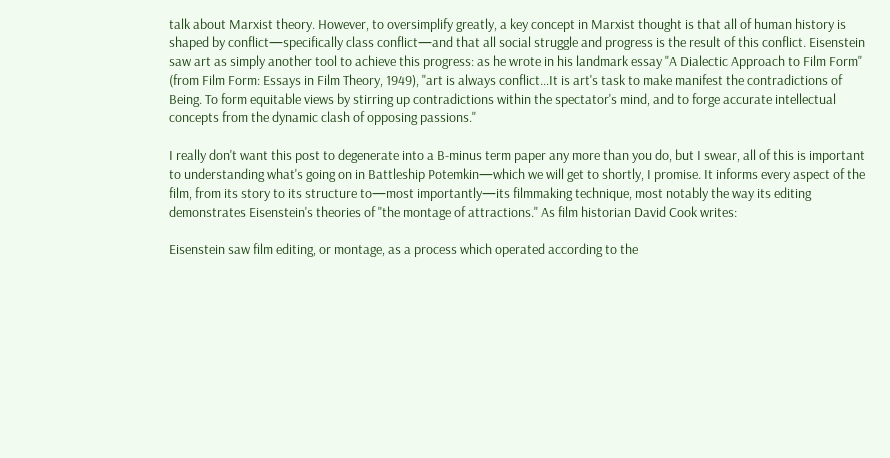talk about Marxist theory. However, to oversimplify greatly, a key concept in Marxist thought is that all of human history is shaped by conflict—specifically class conflict—and that all social struggle and progress is the result of this conflict. Eisenstein saw art as simply another tool to achieve this progress: as he wrote in his landmark essay "A Dialectic Approach to Film Form" (from Film Form: Essays in Film Theory, 1949), "art is always conflict…It is art's task to make manifest the contradictions of Being. To form equitable views by stirring up contradictions within the spectator's mind, and to forge accurate intellectual concepts from the dynamic clash of opposing passions."

I really don't want this post to degenerate into a B-minus term paper any more than you do, but I swear, all of this is important to understanding what's going on in Battleship Potemkin—which we will get to shortly, I promise. It informs every aspect of the film, from its story to its structure to—most importantly—its filmmaking technique, most notably the way its editing demonstrates Eisenstein's theories of "the montage of attractions." As film historian David Cook writes:

Eisenstein saw film editing, or montage, as a process which operated according to the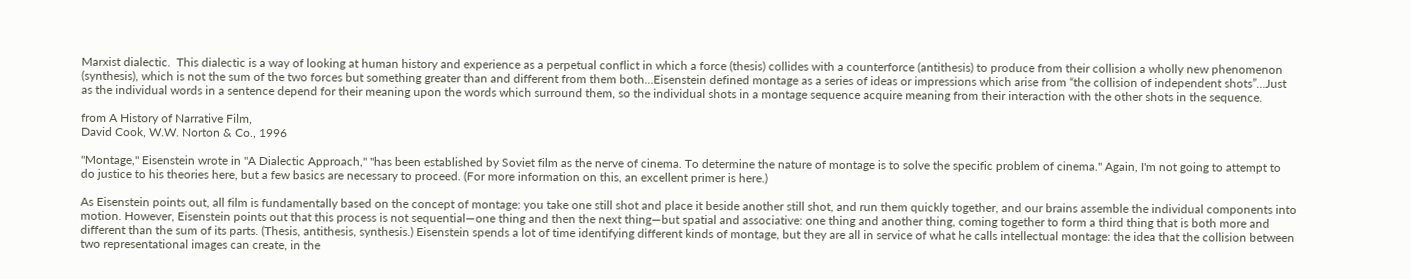Marxist dialectic.  This dialectic is a way of looking at human history and experience as a perpetual conflict in which a force (thesis) collides with a counterforce (antithesis) to produce from their collision a wholly new phenomenon (synthesis), which is not the sum of the two forces but something greater than and different from them both…Eisenstein defined montage as a series of ideas or impressions which arise from “the collision of independent shots”…Just as the individual words in a sentence depend for their meaning upon the words which surround them, so the individual shots in a montage sequence acquire meaning from their interaction with the other shots in the sequence.

from A History of Narrative Film,
David Cook, W.W. Norton & Co., 1996

"Montage," Eisenstein wrote in "A Dialectic Approach," "has been established by Soviet film as the nerve of cinema. To determine the nature of montage is to solve the specific problem of cinema." Again, I'm not going to attempt to do justice to his theories here, but a few basics are necessary to proceed. (For more information on this, an excellent primer is here.)

As Eisenstein points out, all film is fundamentally based on the concept of montage: you take one still shot and place it beside another still shot, and run them quickly together, and our brains assemble the individual components into motion. However, Eisenstein points out that this process is not sequential—one thing and then the next thing—but spatial and associative: one thing and another thing, coming together to form a third thing that is both more and different than the sum of its parts. (Thesis, antithesis, synthesis.) Eisenstein spends a lot of time identifying different kinds of montage, but they are all in service of what he calls intellectual montage: the idea that the collision between two representational images can create, in the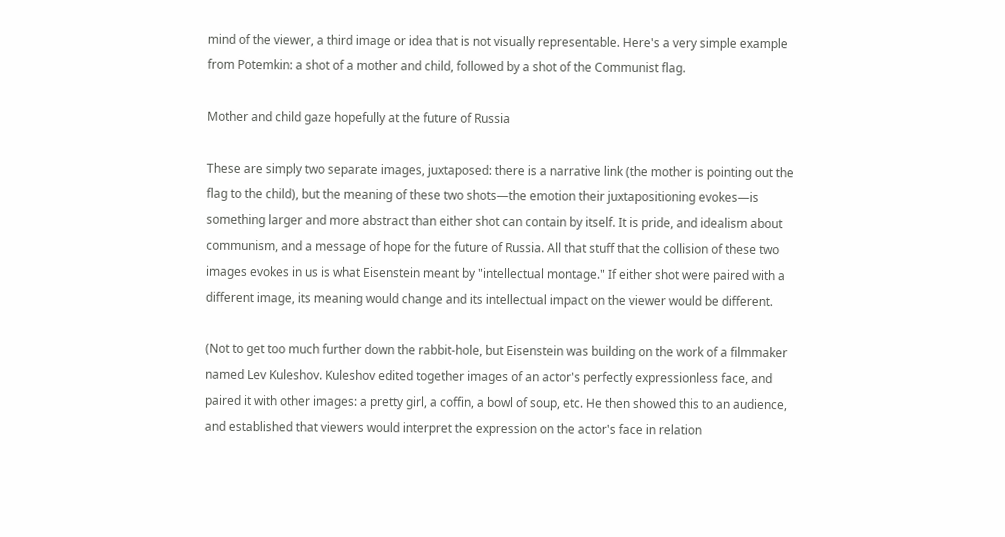mind of the viewer, a third image or idea that is not visually representable. Here's a very simple example from Potemkin: a shot of a mother and child, followed by a shot of the Communist flag.

Mother and child gaze hopefully at the future of Russia

These are simply two separate images, juxtaposed: there is a narrative link (the mother is pointing out the flag to the child), but the meaning of these two shots—the emotion their juxtapositioning evokes—is something larger and more abstract than either shot can contain by itself. It is pride, and idealism about communism, and a message of hope for the future of Russia. All that stuff that the collision of these two images evokes in us is what Eisenstein meant by "intellectual montage." If either shot were paired with a different image, its meaning would change and its intellectual impact on the viewer would be different.

(Not to get too much further down the rabbit-hole, but Eisenstein was building on the work of a filmmaker named Lev Kuleshov. Kuleshov edited together images of an actor's perfectly expressionless face, and paired it with other images: a pretty girl, a coffin, a bowl of soup, etc. He then showed this to an audience, and established that viewers would interpret the expression on the actor's face in relation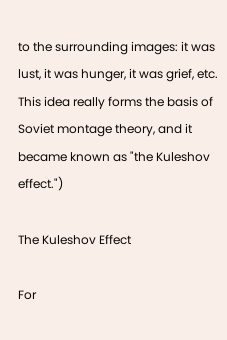to the surrounding images: it was lust, it was hunger, it was grief, etc. This idea really forms the basis of Soviet montage theory, and it became known as "the Kuleshov effect.")

The Kuleshov Effect

For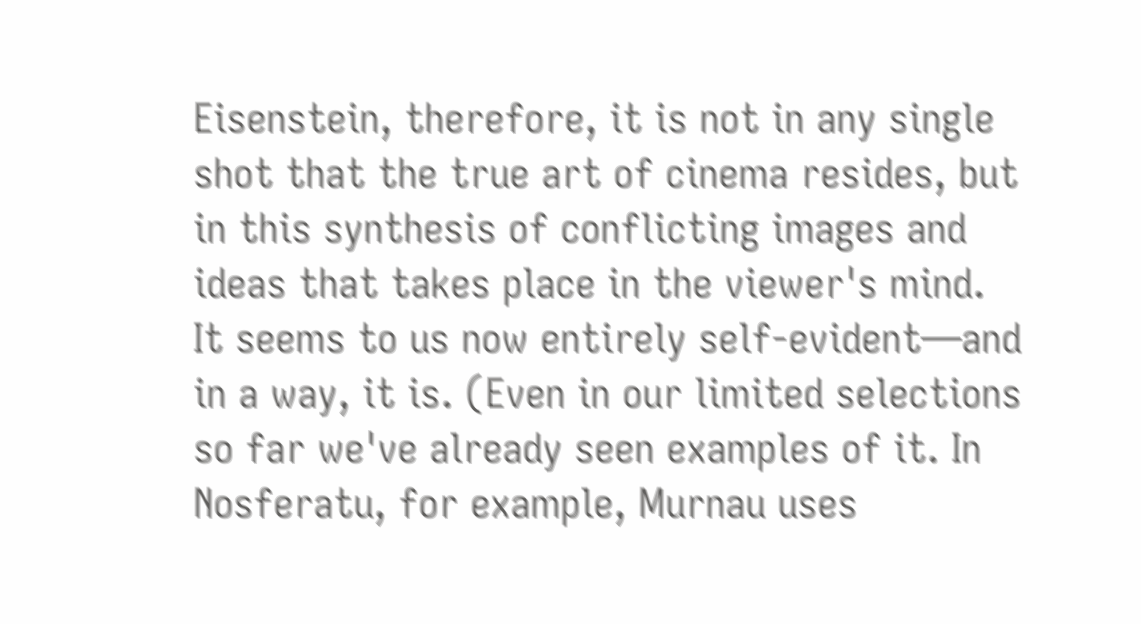Eisenstein, therefore, it is not in any single shot that the true art of cinema resides, but in this synthesis of conflicting images and ideas that takes place in the viewer's mind. It seems to us now entirely self-evident—and in a way, it is. (Even in our limited selections so far we've already seen examples of it. In Nosferatu, for example, Murnau uses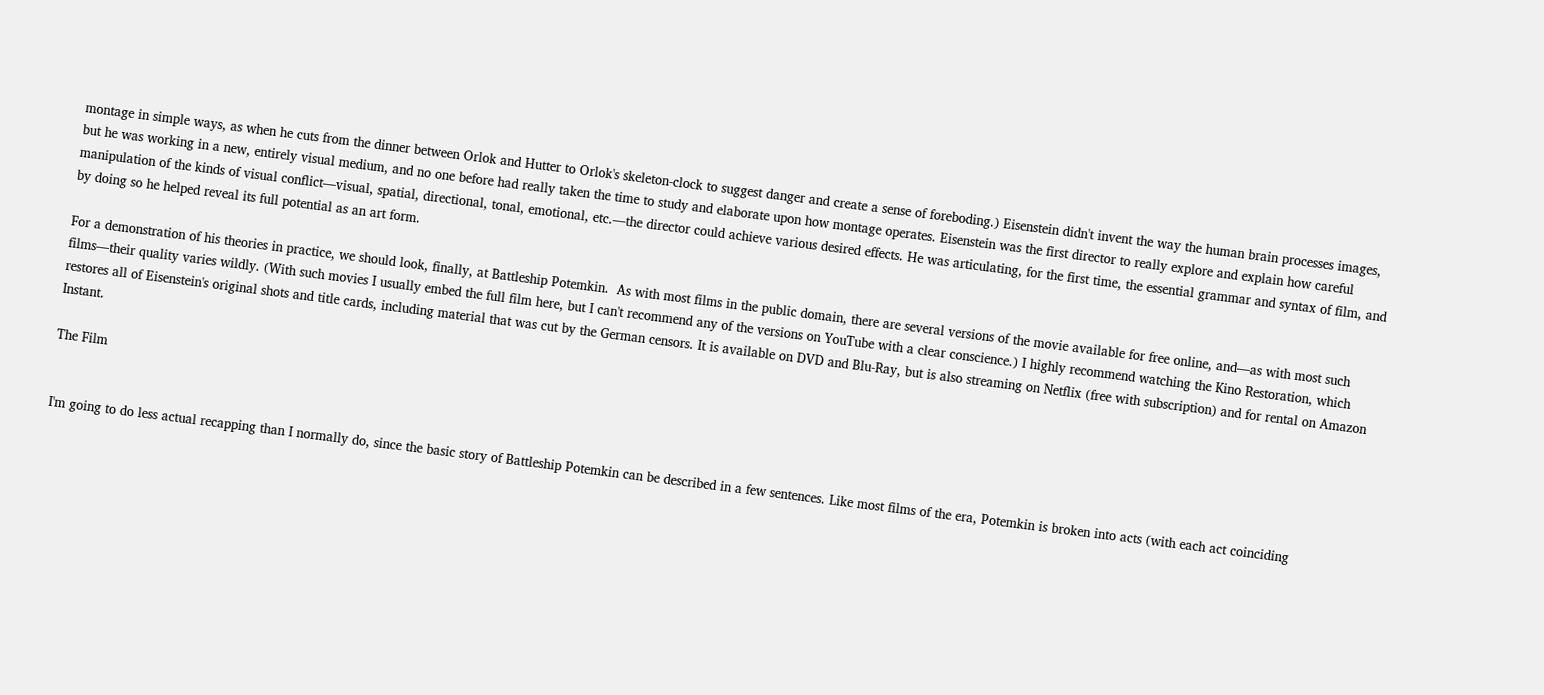montage in simple ways, as when he cuts from the dinner between Orlok and Hutter to Orlok's skeleton-clock to suggest danger and create a sense of foreboding.) Eisenstein didn't invent the way the human brain processes images, but he was working in a new, entirely visual medium, and no one before had really taken the time to study and elaborate upon how montage operates. Eisenstein was the first director to really explore and explain how careful manipulation of the kinds of visual conflict—visual, spatial, directional, tonal, emotional, etc.—the director could achieve various desired effects. He was articulating, for the first time, the essential grammar and syntax of film, and by doing so he helped reveal its full potential as an art form.

For a demonstration of his theories in practice, we should look, finally, at Battleship Potemkin.  As with most films in the public domain, there are several versions of the movie available for free online, and—as with most such films—their quality varies wildly. (With such movies I usually embed the full film here, but I can't recommend any of the versions on YouTube with a clear conscience.) I highly recommend watching the Kino Restoration, which restores all of Eisenstein's original shots and title cards, including material that was cut by the German censors. It is available on DVD and Blu-Ray, but is also streaming on Netflix (free with subscription) and for rental on Amazon Instant.

The Film


I'm going to do less actual recapping than I normally do, since the basic story of Battleship Potemkin can be described in a few sentences. Like most films of the era, Potemkin is broken into acts (with each act coinciding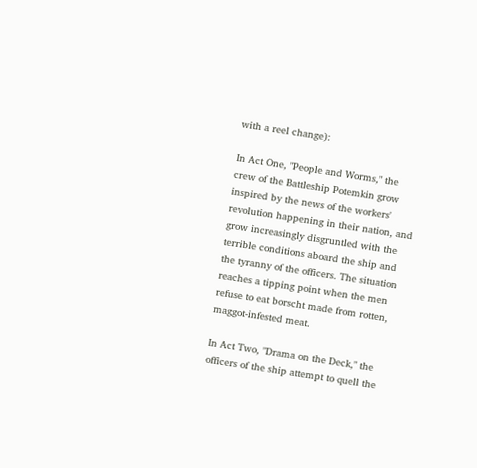with a reel change):

In Act One, "People and Worms," the crew of the Battleship Potemkin grow inspired by the news of the workers' revolution happening in their nation, and grow increasingly disgruntled with the terrible conditions aboard the ship and the tyranny of the officers. The situation reaches a tipping point when the men refuse to eat borscht made from rotten, maggot-infested meat.

In Act Two, "Drama on the Deck," the officers of the ship attempt to quell the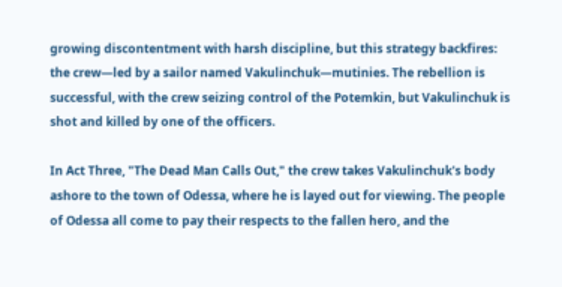growing discontentment with harsh discipline, but this strategy backfires: the crew—led by a sailor named Vakulinchuk—mutinies. The rebellion is successful, with the crew seizing control of the Potemkin, but Vakulinchuk is shot and killed by one of the officers.

In Act Three, "The Dead Man Calls Out," the crew takes Vakulinchuk's body ashore to the town of Odessa, where he is layed out for viewing. The people of Odessa all come to pay their respects to the fallen hero, and the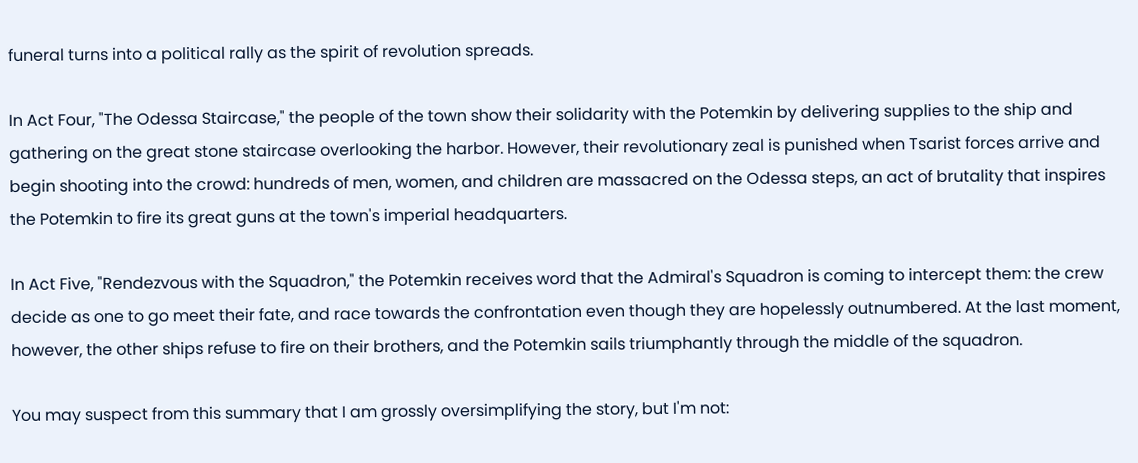funeral turns into a political rally as the spirit of revolution spreads.

In Act Four, "The Odessa Staircase," the people of the town show their solidarity with the Potemkin by delivering supplies to the ship and gathering on the great stone staircase overlooking the harbor. However, their revolutionary zeal is punished when Tsarist forces arrive and begin shooting into the crowd: hundreds of men, women, and children are massacred on the Odessa steps, an act of brutality that inspires the Potemkin to fire its great guns at the town's imperial headquarters.

In Act Five, "Rendezvous with the Squadron," the Potemkin receives word that the Admiral's Squadron is coming to intercept them: the crew decide as one to go meet their fate, and race towards the confrontation even though they are hopelessly outnumbered. At the last moment, however, the other ships refuse to fire on their brothers, and the Potemkin sails triumphantly through the middle of the squadron.

You may suspect from this summary that I am grossly oversimplifying the story, but I'm not: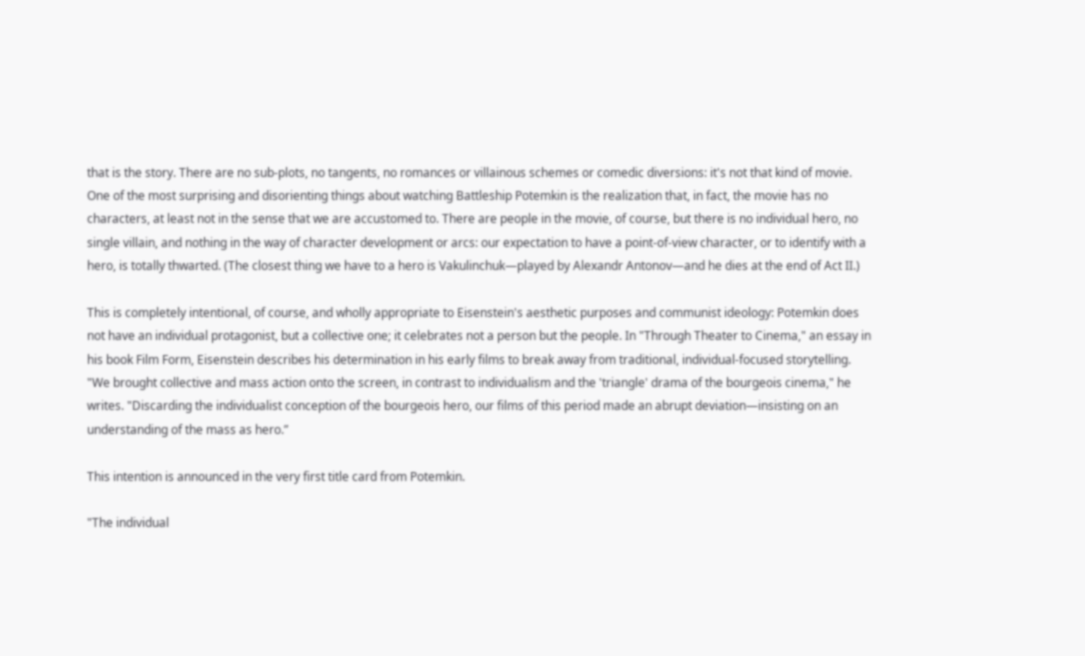that is the story. There are no sub-plots, no tangents, no romances or villainous schemes or comedic diversions: it's not that kind of movie. One of the most surprising and disorienting things about watching Battleship Potemkin is the realization that, in fact, the movie has no characters, at least not in the sense that we are accustomed to. There are people in the movie, of course, but there is no individual hero, no single villain, and nothing in the way of character development or arcs: our expectation to have a point-of-view character, or to identify with a hero, is totally thwarted. (The closest thing we have to a hero is Vakulinchuk—played by Alexandr Antonov—and he dies at the end of Act II.)

This is completely intentional, of course, and wholly appropriate to Eisenstein's aesthetic purposes and communist ideology: Potemkin does not have an individual protagonist, but a collective one; it celebrates not a person but the people. In "Through Theater to Cinema," an essay in his book Film Form, Eisenstein describes his determination in his early films to break away from traditional, individual-focused storytelling. "We brought collective and mass action onto the screen, in contrast to individualism and the 'triangle' drama of the bourgeois cinema," he writes. "Discarding the individualist conception of the bourgeois hero, our films of this period made an abrupt deviation—insisting on an understanding of the mass as hero.”

This intention is announced in the very first title card from Potemkin.

"The individual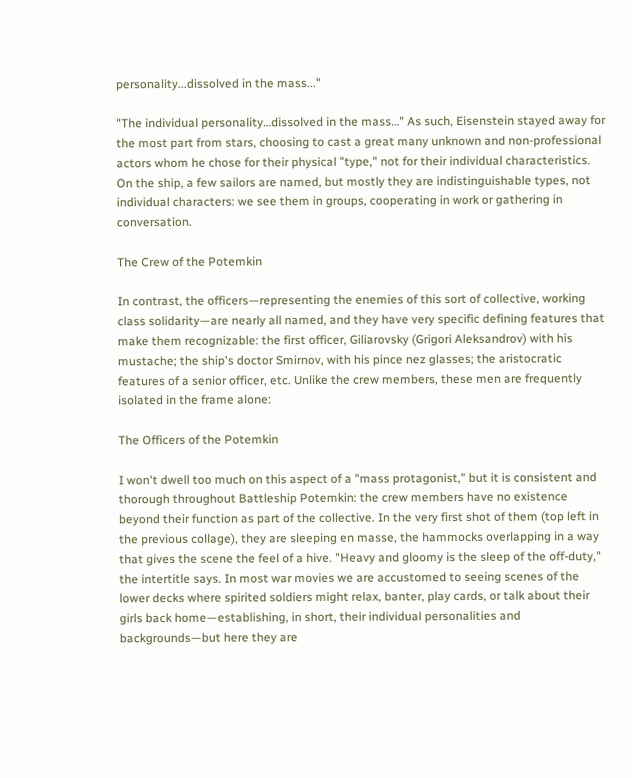personality...dissolved in the mass..."

"The individual personality…dissolved in the mass…" As such, Eisenstein stayed away for the most part from stars, choosing to cast a great many unknown and non-professional actors whom he chose for their physical "type," not for their individual characteristics. On the ship, a few sailors are named, but mostly they are indistinguishable types, not individual characters: we see them in groups, cooperating in work or gathering in conversation.

The Crew of the Potemkin

In contrast, the officers—representing the enemies of this sort of collective, working class solidarity—are nearly all named, and they have very specific defining features that make them recognizable: the first officer, Giliarovsky (Grigori Aleksandrov) with his mustache; the ship's doctor Smirnov, with his pince nez glasses; the aristocratic features of a senior officer, etc. Unlike the crew members, these men are frequently isolated in the frame alone:

The Officers of the Potemkin

I won't dwell too much on this aspect of a "mass protagonist," but it is consistent and thorough throughout Battleship Potemkin: the crew members have no existence beyond their function as part of the collective. In the very first shot of them (top left in the previous collage), they are sleeping en masse, the hammocks overlapping in a way that gives the scene the feel of a hive. "Heavy and gloomy is the sleep of the off-duty," the intertitle says. In most war movies we are accustomed to seeing scenes of the lower decks where spirited soldiers might relax, banter, play cards, or talk about their girls back home—establishing, in short, their individual personalities and backgrounds—but here they are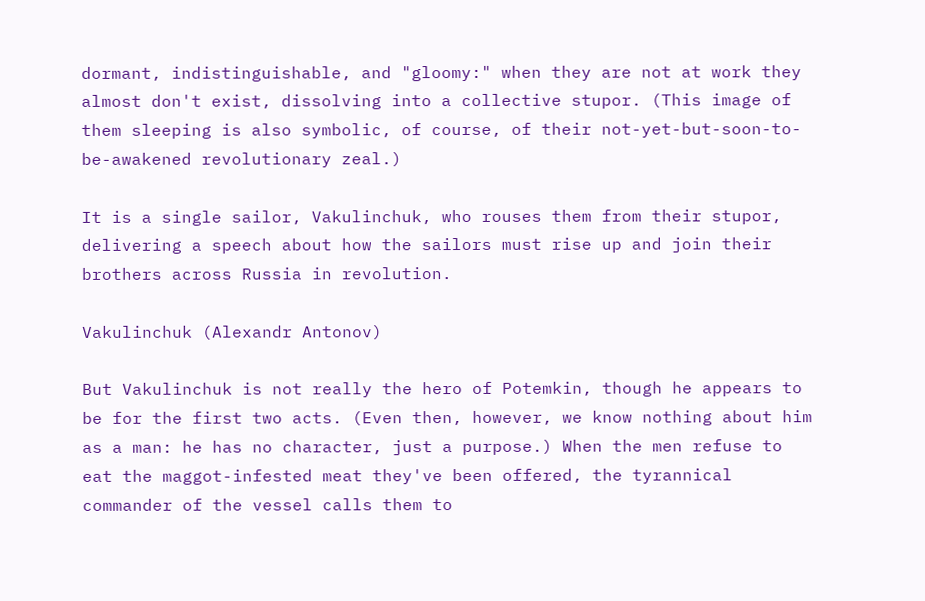dormant, indistinguishable, and "gloomy:" when they are not at work they almost don't exist, dissolving into a collective stupor. (This image of them sleeping is also symbolic, of course, of their not-yet-but-soon-to-be-awakened revolutionary zeal.)

It is a single sailor, Vakulinchuk, who rouses them from their stupor, delivering a speech about how the sailors must rise up and join their brothers across Russia in revolution.

Vakulinchuk (Alexandr Antonov)

But Vakulinchuk is not really the hero of Potemkin, though he appears to be for the first two acts. (Even then, however, we know nothing about him as a man: he has no character, just a purpose.) When the men refuse to eat the maggot-infested meat they've been offered, the tyrannical commander of the vessel calls them to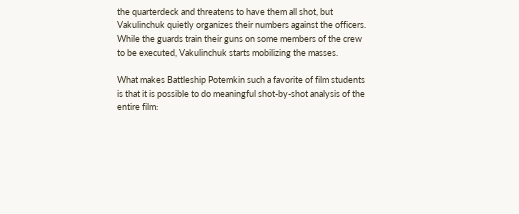the quarterdeck and threatens to have them all shot, but Vakulinchuk quietly organizes their numbers against the officers. While the guards train their guns on some members of the crew to be executed, Vakulinchuk starts mobilizing the masses.

What makes Battleship Potemkin such a favorite of film students is that it is possible to do meaningful shot-by-shot analysis of the entire film: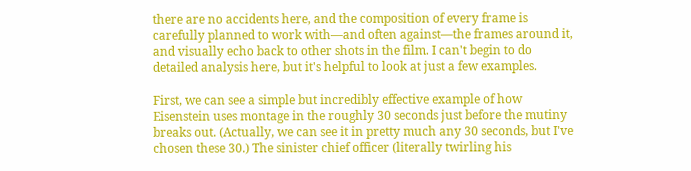there are no accidents here, and the composition of every frame is carefully planned to work with—and often against—the frames around it, and visually echo back to other shots in the film. I can't begin to do detailed analysis here, but it's helpful to look at just a few examples.

First, we can see a simple but incredibly effective example of how Eisenstein uses montage in the roughly 30 seconds just before the mutiny breaks out. (Actually, we can see it in pretty much any 30 seconds, but I've chosen these 30.) The sinister chief officer (literally twirling his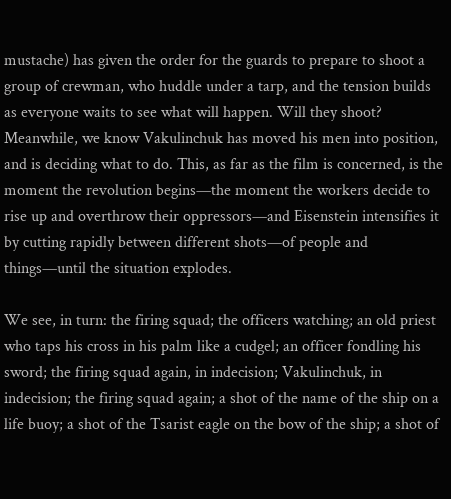mustache) has given the order for the guards to prepare to shoot a group of crewman, who huddle under a tarp, and the tension builds as everyone waits to see what will happen. Will they shoot? Meanwhile, we know Vakulinchuk has moved his men into position, and is deciding what to do. This, as far as the film is concerned, is the moment the revolution begins—the moment the workers decide to rise up and overthrow their oppressors—and Eisenstein intensifies it by cutting rapidly between different shots—of people and things—until the situation explodes.

We see, in turn: the firing squad; the officers watching; an old priest who taps his cross in his palm like a cudgel; an officer fondling his sword; the firing squad again, in indecision; Vakulinchuk, in indecision; the firing squad again; a shot of the name of the ship on a life buoy; a shot of the Tsarist eagle on the bow of the ship; a shot of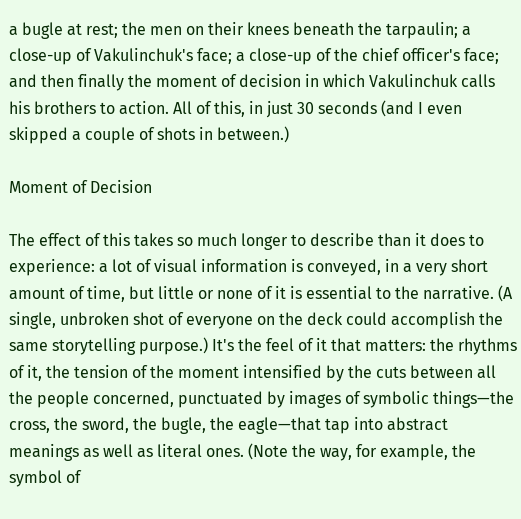a bugle at rest; the men on their knees beneath the tarpaulin; a close-up of Vakulinchuk's face; a close-up of the chief officer's face; and then finally the moment of decision in which Vakulinchuk calls his brothers to action. All of this, in just 30 seconds (and I even skipped a couple of shots in between.)

Moment of Decision

The effect of this takes so much longer to describe than it does to experience: a lot of visual information is conveyed, in a very short amount of time, but little or none of it is essential to the narrative. (A single, unbroken shot of everyone on the deck could accomplish the same storytelling purpose.) It's the feel of it that matters: the rhythms of it, the tension of the moment intensified by the cuts between all the people concerned, punctuated by images of symbolic things—the cross, the sword, the bugle, the eagle—that tap into abstract meanings as well as literal ones. (Note the way, for example, the symbol of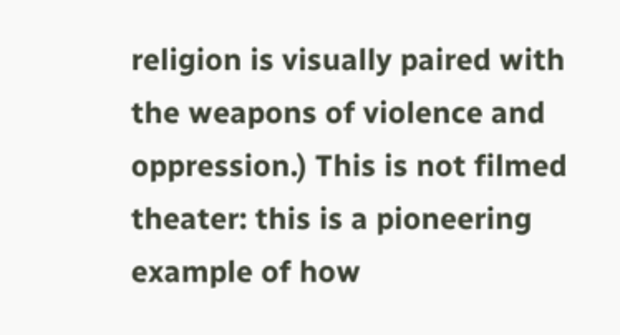religion is visually paired with the weapons of violence and oppression.) This is not filmed theater: this is a pioneering example of how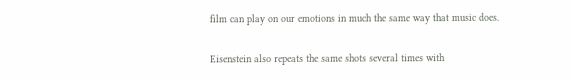film can play on our emotions in much the same way that music does.

Eisenstein also repeats the same shots several times with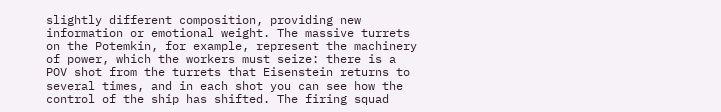slightly different composition, providing new information or emotional weight. The massive turrets on the Potemkin, for example, represent the machinery of power, which the workers must seize: there is a POV shot from the turrets that Eisenstein returns to several times, and in each shot you can see how the control of the ship has shifted. The firing squad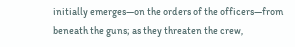initially emerges—on the orders of the officers—from beneath the guns; as they threaten the crew,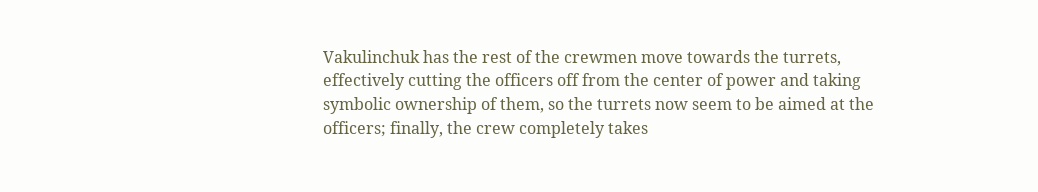Vakulinchuk has the rest of the crewmen move towards the turrets, effectively cutting the officers off from the center of power and taking symbolic ownership of them, so the turrets now seem to be aimed at the officers; finally, the crew completely takes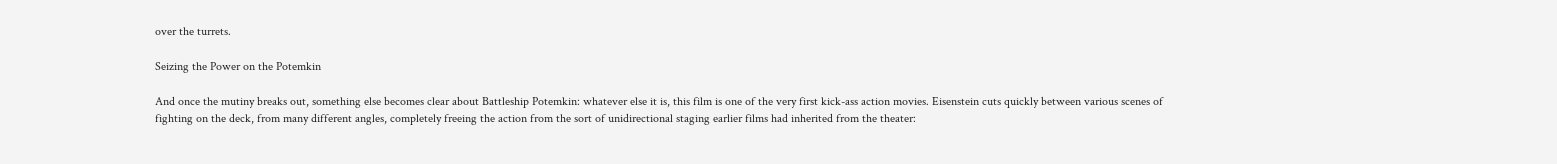over the turrets.

Seizing the Power on the Potemkin

And once the mutiny breaks out, something else becomes clear about Battleship Potemkin: whatever else it is, this film is one of the very first kick-ass action movies. Eisenstein cuts quickly between various scenes of fighting on the deck, from many different angles, completely freeing the action from the sort of unidirectional staging earlier films had inherited from the theater: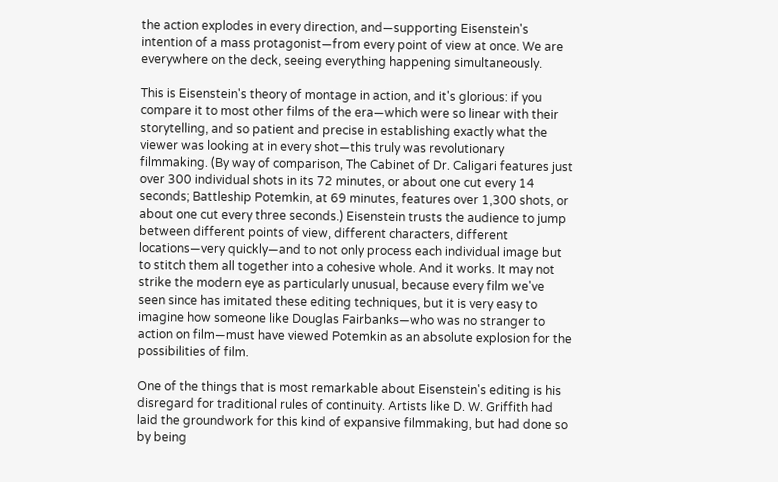the action explodes in every direction, and—supporting Eisenstein's intention of a mass protagonist—from every point of view at once. We are everywhere on the deck, seeing everything happening simultaneously.

This is Eisenstein's theory of montage in action, and it's glorious: if you compare it to most other films of the era—which were so linear with their storytelling, and so patient and precise in establishing exactly what the viewer was looking at in every shot—this truly was revolutionary filmmaking. (By way of comparison, The Cabinet of Dr. Caligari features just over 300 individual shots in its 72 minutes, or about one cut every 14 seconds; Battleship Potemkin, at 69 minutes, features over 1,300 shots, or about one cut every three seconds.) Eisenstein trusts the audience to jump between different points of view, different characters, different locations—very quickly—and to not only process each individual image but to stitch them all together into a cohesive whole. And it works. It may not strike the modern eye as particularly unusual, because every film we've seen since has imitated these editing techniques, but it is very easy to imagine how someone like Douglas Fairbanks—who was no stranger to action on film—must have viewed Potemkin as an absolute explosion for the possibilities of film.

One of the things that is most remarkable about Eisenstein's editing is his disregard for traditional rules of continuity. Artists like D. W. Griffith had laid the groundwork for this kind of expansive filmmaking, but had done so by being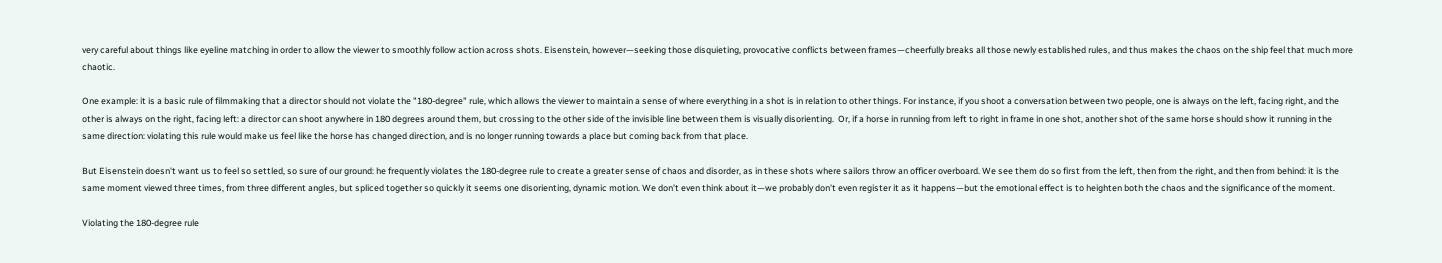very careful about things like eyeline matching in order to allow the viewer to smoothly follow action across shots. Eisenstein, however—seeking those disquieting, provocative conflicts between frames—cheerfully breaks all those newly established rules, and thus makes the chaos on the ship feel that much more chaotic.

One example: it is a basic rule of filmmaking that a director should not violate the "180-degree" rule, which allows the viewer to maintain a sense of where everything in a shot is in relation to other things. For instance, if you shoot a conversation between two people, one is always on the left, facing right, and the other is always on the right, facing left: a director can shoot anywhere in 180 degrees around them, but crossing to the other side of the invisible line between them is visually disorienting.  Or, if a horse in running from left to right in frame in one shot, another shot of the same horse should show it running in the same direction: violating this rule would make us feel like the horse has changed direction, and is no longer running towards a place but coming back from that place.

But Eisenstein doesn't want us to feel so settled, so sure of our ground: he frequently violates the 180-degree rule to create a greater sense of chaos and disorder, as in these shots where sailors throw an officer overboard. We see them do so first from the left, then from the right, and then from behind: it is the same moment viewed three times, from three different angles, but spliced together so quickly it seems one disorienting, dynamic motion. We don't even think about it—we probably don't even register it as it happens—but the emotional effect is to heighten both the chaos and the significance of the moment.

Violating the 180-degree rule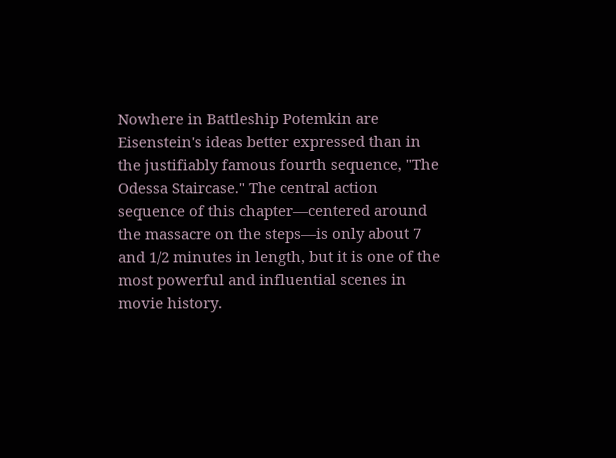Nowhere in Battleship Potemkin are Eisenstein's ideas better expressed than in the justifiably famous fourth sequence, "The Odessa Staircase." The central action sequence of this chapter—centered around the massacre on the steps—is only about 7 and 1/2 minutes in length, but it is one of the most powerful and influential scenes in movie history.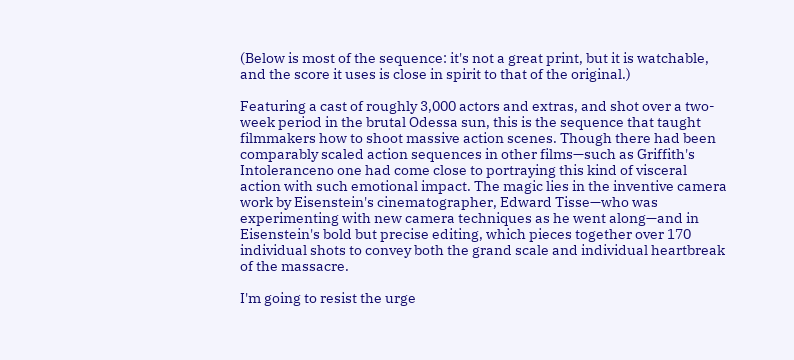(Below is most of the sequence: it's not a great print, but it is watchable, and the score it uses is close in spirit to that of the original.)

Featuring a cast of roughly 3,000 actors and extras, and shot over a two-week period in the brutal Odessa sun, this is the sequence that taught filmmakers how to shoot massive action scenes. Though there had been comparably scaled action sequences in other films—such as Griffith's Intoleranceno one had come close to portraying this kind of visceral action with such emotional impact. The magic lies in the inventive camera work by Eisenstein's cinematographer, Edward Tisse—who was experimenting with new camera techniques as he went along—and in Eisenstein's bold but precise editing, which pieces together over 170 individual shots to convey both the grand scale and individual heartbreak of the massacre.

I'm going to resist the urge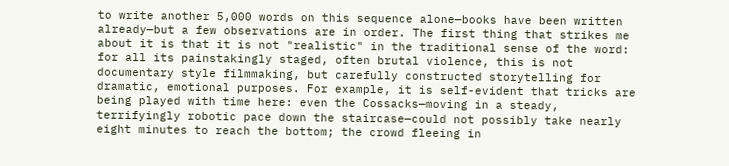to write another 5,000 words on this sequence alone—books have been written already—but a few observations are in order. The first thing that strikes me about it is that it is not "realistic" in the traditional sense of the word: for all its painstakingly staged, often brutal violence, this is not documentary style filmmaking, but carefully constructed storytelling for dramatic, emotional purposes. For example, it is self-evident that tricks are being played with time here: even the Cossacks—moving in a steady, terrifyingly robotic pace down the staircase—could not possibly take nearly eight minutes to reach the bottom; the crowd fleeing in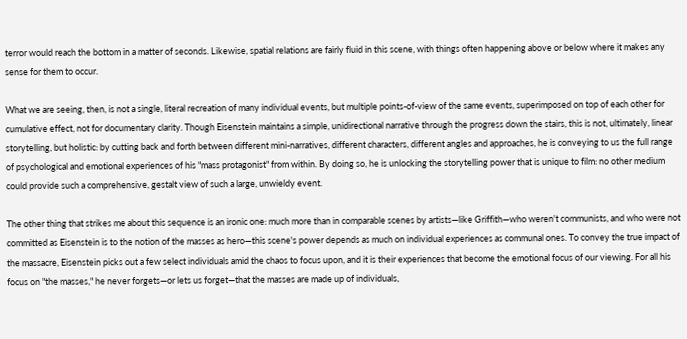terror would reach the bottom in a matter of seconds. Likewise, spatial relations are fairly fluid in this scene, with things often happening above or below where it makes any sense for them to occur.

What we are seeing, then, is not a single, literal recreation of many individual events, but multiple points-of-view of the same events, superimposed on top of each other for cumulative effect, not for documentary clarity. Though Eisenstein maintains a simple, unidirectional narrative through the progress down the stairs, this is not, ultimately, linear storytelling, but holistic: by cutting back and forth between different mini-narratives, different characters, different angles and approaches, he is conveying to us the full range of psychological and emotional experiences of his "mass protagonist" from within. By doing so, he is unlocking the storytelling power that is unique to film: no other medium could provide such a comprehensive, gestalt view of such a large, unwieldy event.

The other thing that strikes me about this sequence is an ironic one: much more than in comparable scenes by artists—like Griffith—who weren't communists, and who were not committed as Eisenstein is to the notion of the masses as hero—this scene's power depends as much on individual experiences as communal ones. To convey the true impact of the massacre, Eisenstein picks out a few select individuals amid the chaos to focus upon, and it is their experiences that become the emotional focus of our viewing. For all his focus on "the masses," he never forgets—or lets us forget—that the masses are made up of individuals,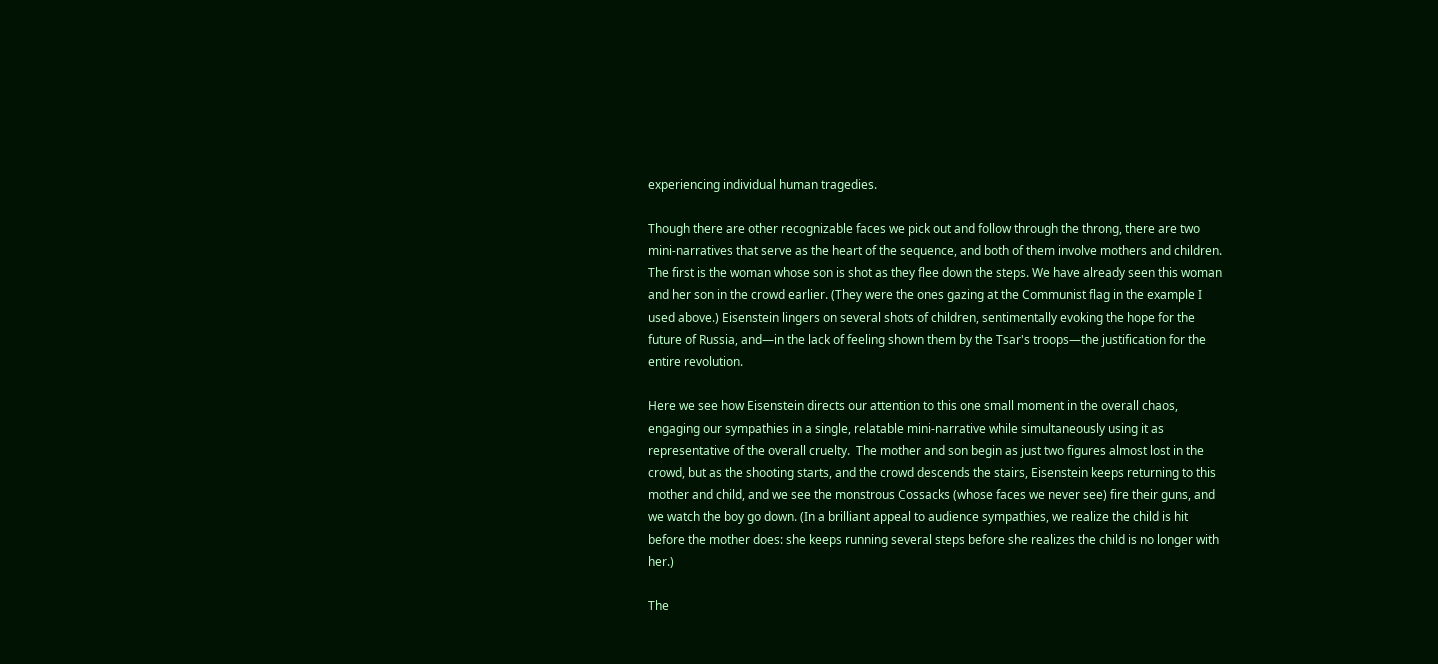experiencing individual human tragedies.

Though there are other recognizable faces we pick out and follow through the throng, there are two mini-narratives that serve as the heart of the sequence, and both of them involve mothers and children. The first is the woman whose son is shot as they flee down the steps. We have already seen this woman and her son in the crowd earlier. (They were the ones gazing at the Communist flag in the example I used above.) Eisenstein lingers on several shots of children, sentimentally evoking the hope for the future of Russia, and—in the lack of feeling shown them by the Tsar's troops—the justification for the entire revolution.

Here we see how Eisenstein directs our attention to this one small moment in the overall chaos, engaging our sympathies in a single, relatable mini-narrative while simultaneously using it as representative of the overall cruelty.  The mother and son begin as just two figures almost lost in the crowd, but as the shooting starts, and the crowd descends the stairs, Eisenstein keeps returning to this mother and child, and we see the monstrous Cossacks (whose faces we never see) fire their guns, and we watch the boy go down. (In a brilliant appeal to audience sympathies, we realize the child is hit before the mother does: she keeps running several steps before she realizes the child is no longer with her.)

The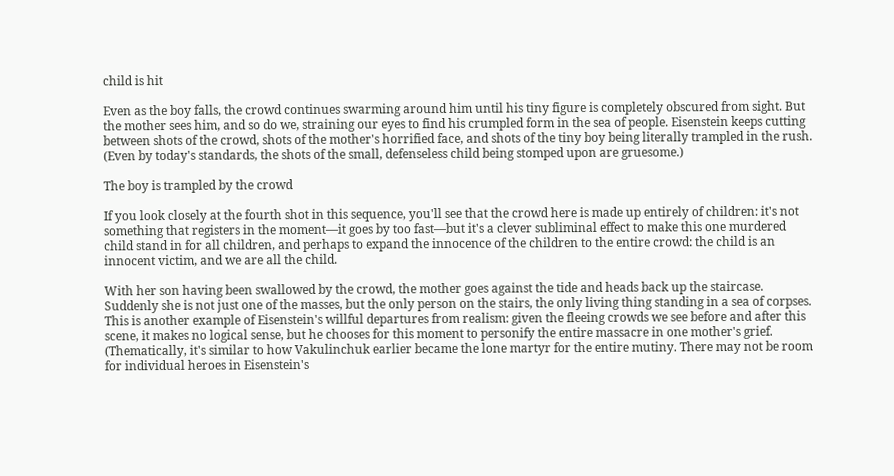child is hit

Even as the boy falls, the crowd continues swarming around him until his tiny figure is completely obscured from sight. But the mother sees him, and so do we, straining our eyes to find his crumpled form in the sea of people. Eisenstein keeps cutting between shots of the crowd, shots of the mother's horrified face, and shots of the tiny boy being literally trampled in the rush. (Even by today's standards, the shots of the small, defenseless child being stomped upon are gruesome.)

The boy is trampled by the crowd

If you look closely at the fourth shot in this sequence, you'll see that the crowd here is made up entirely of children: it's not something that registers in the moment—it goes by too fast—but it's a clever subliminal effect to make this one murdered child stand in for all children, and perhaps to expand the innocence of the children to the entire crowd: the child is an innocent victim, and we are all the child.

With her son having been swallowed by the crowd, the mother goes against the tide and heads back up the staircase. Suddenly she is not just one of the masses, but the only person on the stairs, the only living thing standing in a sea of corpses. This is another example of Eisenstein's willful departures from realism: given the fleeing crowds we see before and after this scene, it makes no logical sense, but he chooses for this moment to personify the entire massacre in one mother's grief. (Thematically, it's similar to how Vakulinchuk earlier became the lone martyr for the entire mutiny. There may not be room for individual heroes in Eisenstein's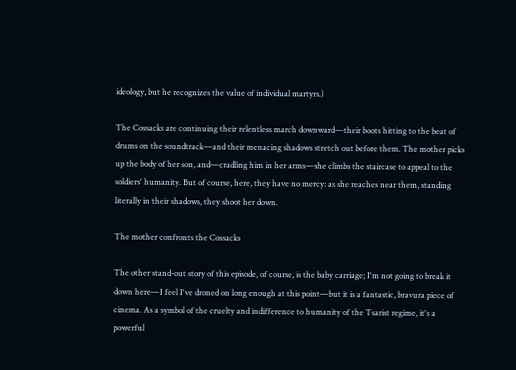ideology, but he recognizes the value of individual martyrs.)

The Cossacks are continuing their relentless march downward—their boots hitting to the beat of drums on the soundtrack—and their menacing shadows stretch out before them. The mother picks up the body of her son, and—cradling him in her arms—she climbs the staircase to appeal to the soldiers' humanity. But of course, here, they have no mercy: as she reaches near them, standing literally in their shadows, they shoot her down.

The mother confronts the Cossacks

The other stand-out story of this episode, of course, is the baby carriage; I'm not going to break it down here—I feel I've droned on long enough at this point—but it is a fantastic, bravura piece of cinema. As a symbol of the cruelty and indifference to humanity of the Tsarist regime, it's a powerful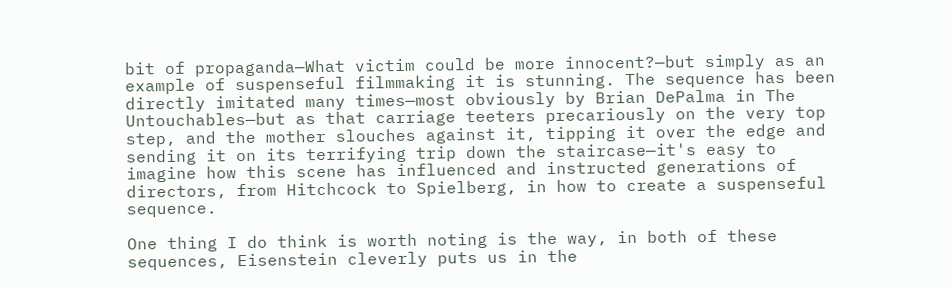bit of propaganda—What victim could be more innocent?—but simply as an example of suspenseful filmmaking it is stunning. The sequence has been directly imitated many times—most obviously by Brian DePalma in The Untouchables—but as that carriage teeters precariously on the very top step, and the mother slouches against it, tipping it over the edge and sending it on its terrifying trip down the staircase—it's easy to imagine how this scene has influenced and instructed generations of directors, from Hitchcock to Spielberg, in how to create a suspenseful sequence.

One thing I do think is worth noting is the way, in both of these sequences, Eisenstein cleverly puts us in the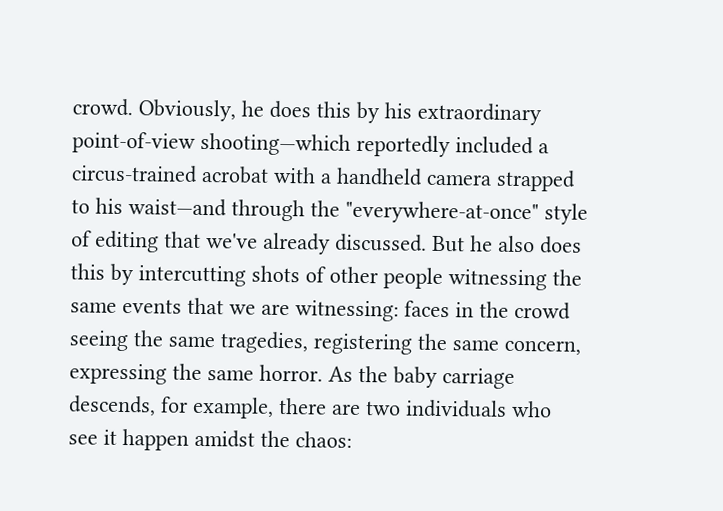crowd. Obviously, he does this by his extraordinary point-of-view shooting—which reportedly included a circus-trained acrobat with a handheld camera strapped to his waist—and through the "everywhere-at-once" style of editing that we've already discussed. But he also does this by intercutting shots of other people witnessing the same events that we are witnessing: faces in the crowd seeing the same tragedies, registering the same concern, expressing the same horror. As the baby carriage descends, for example, there are two individuals who see it happen amidst the chaos: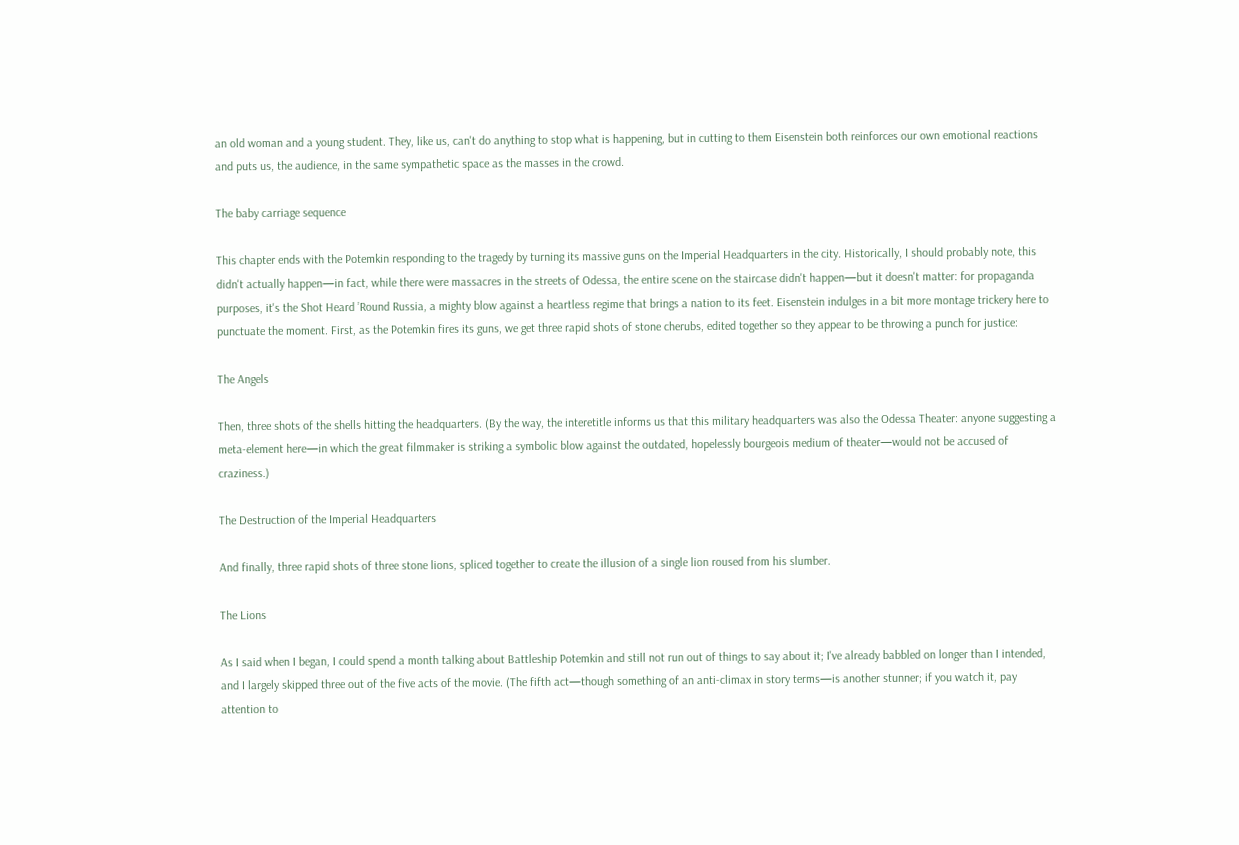an old woman and a young student. They, like us, can't do anything to stop what is happening, but in cutting to them Eisenstein both reinforces our own emotional reactions and puts us, the audience, in the same sympathetic space as the masses in the crowd.

The baby carriage sequence

This chapter ends with the Potemkin responding to the tragedy by turning its massive guns on the Imperial Headquarters in the city. Historically, I should probably note, this didn't actually happen—in fact, while there were massacres in the streets of Odessa, the entire scene on the staircase didn't happen—but it doesn't matter: for propaganda purposes, it's the Shot Heard ’Round Russia, a mighty blow against a heartless regime that brings a nation to its feet. Eisenstein indulges in a bit more montage trickery here to punctuate the moment. First, as the Potemkin fires its guns, we get three rapid shots of stone cherubs, edited together so they appear to be throwing a punch for justice:

The Angels

Then, three shots of the shells hitting the headquarters. (By the way, the interetitle informs us that this military headquarters was also the Odessa Theater: anyone suggesting a meta-element here—in which the great filmmaker is striking a symbolic blow against the outdated, hopelessly bourgeois medium of theater—would not be accused of craziness.)

The Destruction of the Imperial Headquarters

And finally, three rapid shots of three stone lions, spliced together to create the illusion of a single lion roused from his slumber.

The Lions

As I said when I began, I could spend a month talking about Battleship Potemkin and still not run out of things to say about it; I've already babbled on longer than I intended, and I largely skipped three out of the five acts of the movie. (The fifth act—though something of an anti-climax in story terms—is another stunner; if you watch it, pay attention to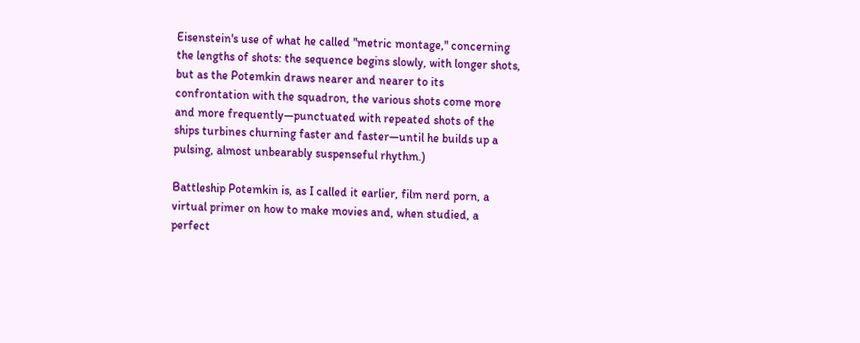Eisenstein's use of what he called "metric montage," concerning the lengths of shots: the sequence begins slowly, with longer shots, but as the Potemkin draws nearer and nearer to its confrontation with the squadron, the various shots come more and more frequently—punctuated with repeated shots of the ships turbines churning faster and faster—until he builds up a pulsing, almost unbearably suspenseful rhythm.)

Battleship Potemkin is, as I called it earlier, film nerd porn, a virtual primer on how to make movies and, when studied, a perfect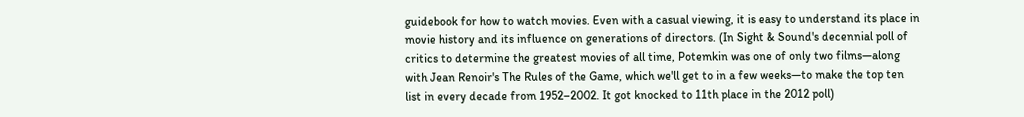guidebook for how to watch movies. Even with a casual viewing, it is easy to understand its place in movie history and its influence on generations of directors. (In Sight & Sound's decennial poll of critics to determine the greatest movies of all time, Potemkin was one of only two films—along with Jean Renoir's The Rules of the Game, which we'll get to in a few weeks—to make the top ten list in every decade from 1952–2002. It got knocked to 11th place in the 2012 poll)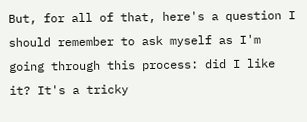But, for all of that, here's a question I should remember to ask myself as I'm going through this process: did I like it? It's a tricky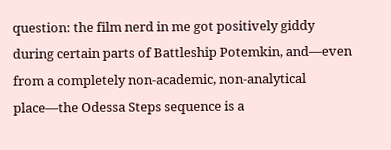question: the film nerd in me got positively giddy during certain parts of Battleship Potemkin, and—even from a completely non-academic, non-analytical place—the Odessa Steps sequence is a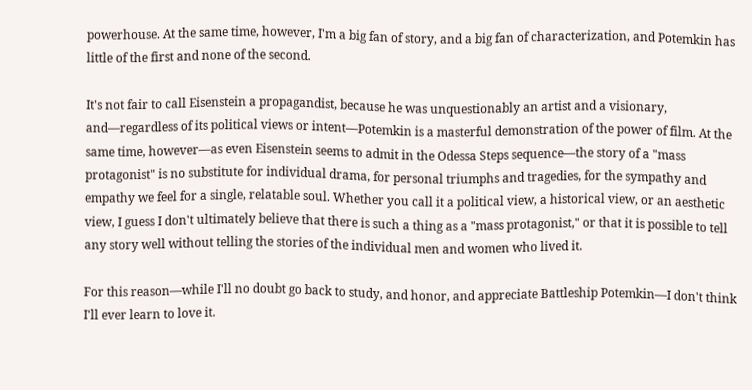powerhouse. At the same time, however, I'm a big fan of story, and a big fan of characterization, and Potemkin has little of the first and none of the second.

It's not fair to call Eisenstein a propagandist, because he was unquestionably an artist and a visionary, and—regardless of its political views or intent—Potemkin is a masterful demonstration of the power of film. At the same time, however—as even Eisenstein seems to admit in the Odessa Steps sequence—the story of a "mass protagonist" is no substitute for individual drama, for personal triumphs and tragedies, for the sympathy and empathy we feel for a single, relatable soul. Whether you call it a political view, a historical view, or an aesthetic view, I guess I don't ultimately believe that there is such a thing as a "mass protagonist," or that it is possible to tell any story well without telling the stories of the individual men and women who lived it.

For this reason—while I'll no doubt go back to study, and honor, and appreciate Battleship Potemkin—I don't think I'll ever learn to love it.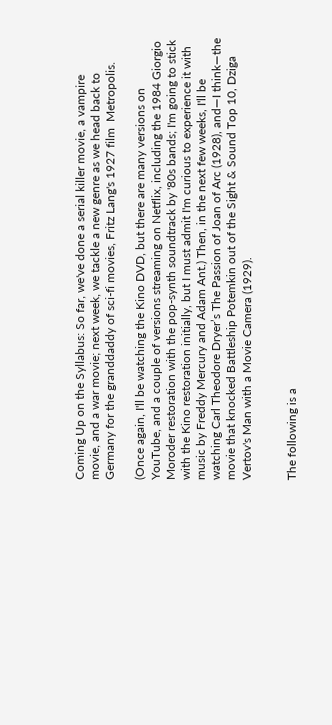Coming Up on the Syllabus: So far, we've done a serial killer movie, a vampire movie, and a war movie; next week, we tackle a new genre as we head back to Germany for the granddaddy of sci-fi movies, Fritz Lang's 1927 film  Metropolis.

(Once again, I'll be watching the Kino DVD, but there are many versions on YouTube, and a couple of versions streaming on Netflix, including the 1984 Giorgio Moroder restoration with the pop-synth soundtrack by '80s bands; I'm going to stick with the Kino restoration initially, but I must admit I'm curious to experience it with music by Freddy Mercury and Adam Ant.) Then, in the next few weeks, I'll be watching Carl Theodore Dryer’s The Passion of Joan of Arc (1928), and—I think—the movie that knocked Battleship Potemkin out of the Sight & Sound Top 10, Dziga Vertov's Man with a Movie Camera (1929).


The following is a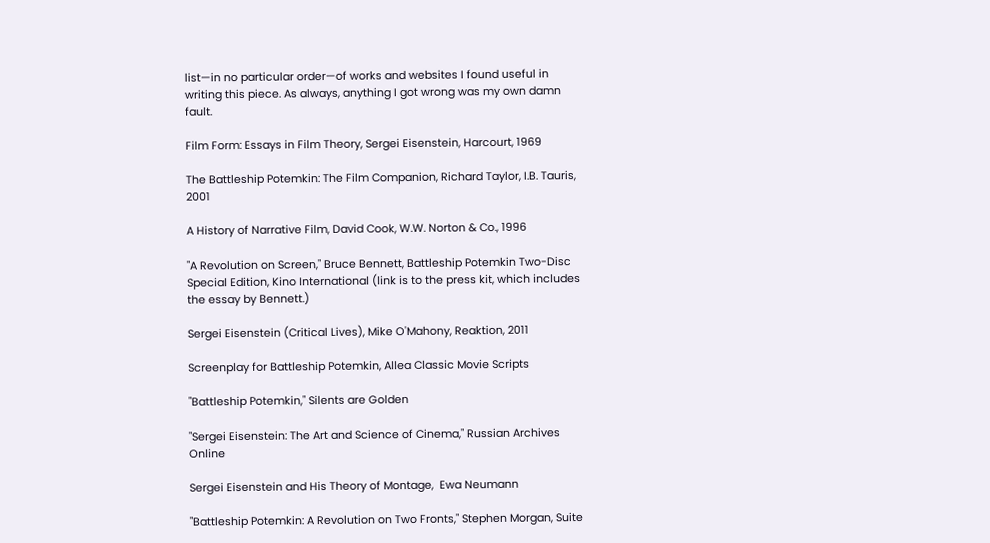list—in no particular order—of works and websites I found useful in writing this piece. As always, anything I got wrong was my own damn fault.

Film Form: Essays in Film Theory, Sergei Eisenstein, Harcourt, 1969

The Battleship Potemkin: The Film Companion, Richard Taylor, I.B. Tauris, 2001

A History of Narrative Film, David Cook, W.W. Norton & Co., 1996

"A Revolution on Screen," Bruce Bennett, Battleship Potemkin Two-Disc Special Edition, Kino International (link is to the press kit, which includes the essay by Bennett.)

Sergei Eisenstein (Critical Lives), Mike O'Mahony, Reaktion, 2011

Screenplay for Battleship Potemkin, Allea Classic Movie Scripts

"Battleship Potemkin," Silents are Golden

"Sergei Eisenstein: The Art and Science of Cinema," Russian Archives Online

Sergei Eisenstein and His Theory of Montage,  Ewa Neumann

"Battleship Potemkin: A Revolution on Two Fronts," Stephen Morgan, Suite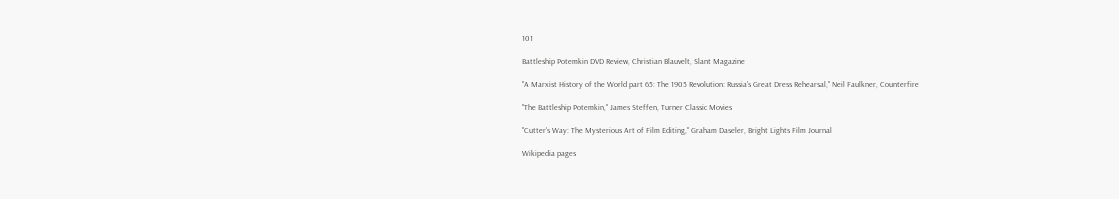101

Battleship Potemkin DVD Review, Christian Blauvelt, Slant Magazine

"A Marxist History of the World part 65: The 1905 Revolution: Russia's Great Dress Rehearsal," Neil Faulkner, Counterfire

"The Battleship Potemkin," James Steffen, Turner Classic Movies

"Cutter's Way: The Mysterious Art of Film Editing," Graham Daseler, Bright Lights Film Journal

Wikipedia pages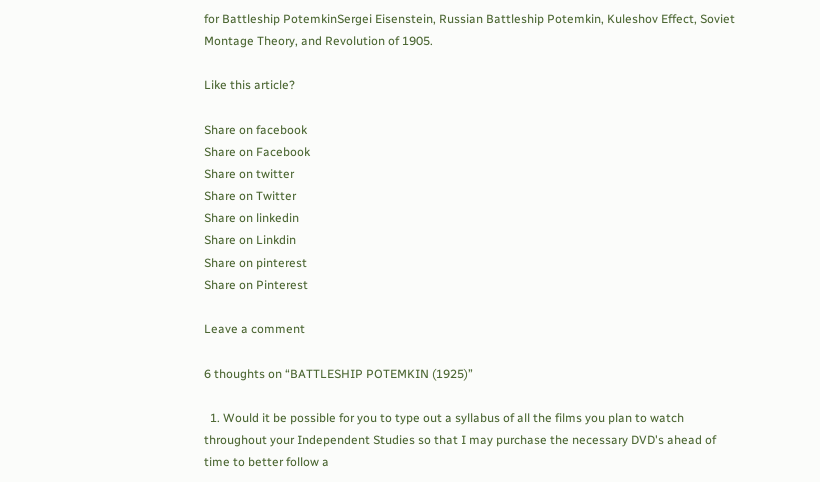for Battleship PotemkinSergei Eisenstein, Russian Battleship Potemkin, Kuleshov Effect, Soviet Montage Theory, and Revolution of 1905.

Like this article?

Share on facebook
Share on Facebook
Share on twitter
Share on Twitter
Share on linkedin
Share on Linkdin
Share on pinterest
Share on Pinterest

Leave a comment

6 thoughts on “BATTLESHIP POTEMKIN (1925)”

  1. Would it be possible for you to type out a syllabus of all the films you plan to watch throughout your Independent Studies so that I may purchase the necessary DVD's ahead of time to better follow a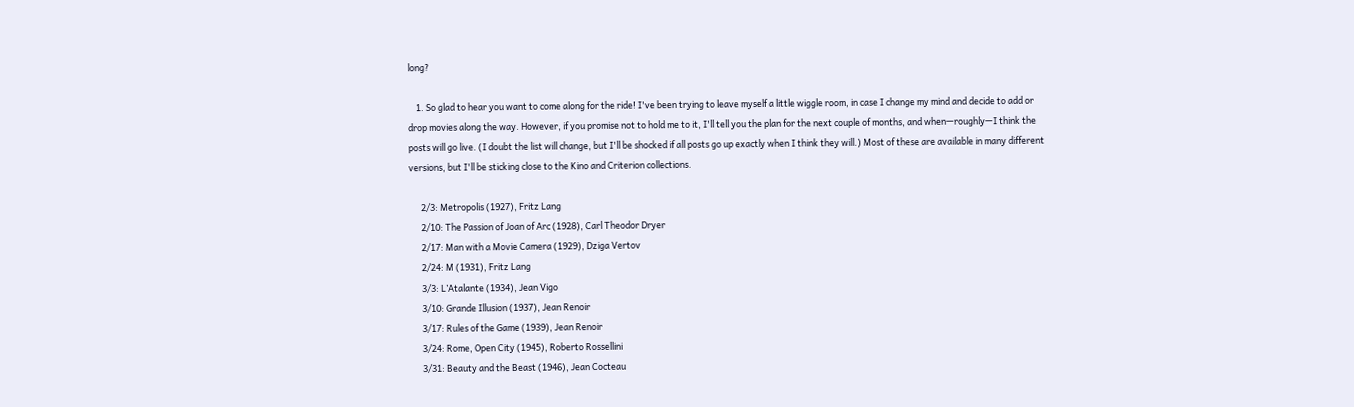long?

    1. So glad to hear you want to come along for the ride! I've been trying to leave myself a little wiggle room, in case I change my mind and decide to add or drop movies along the way. However, if you promise not to hold me to it, I'll tell you the plan for the next couple of months, and when—roughly—I think the posts will go live. (I doubt the list will change, but I'll be shocked if all posts go up exactly when I think they will.) Most of these are available in many different versions, but I'll be sticking close to the Kino and Criterion collections.

      2/3: Metropolis (1927), Fritz Lang
      2/10: The Passion of Joan of Arc (1928), Carl Theodor Dryer
      2/17: Man with a Movie Camera (1929), Dziga Vertov
      2/24: M (1931), Fritz Lang
      3/3: L’Atalante (1934), Jean Vigo
      3/10: Grande Illusion (1937), Jean Renoir
      3/17: Rules of the Game (1939), Jean Renoir
      3/24: Rome, Open City (1945), Roberto Rossellini
      3/31: Beauty and the Beast (1946), Jean Cocteau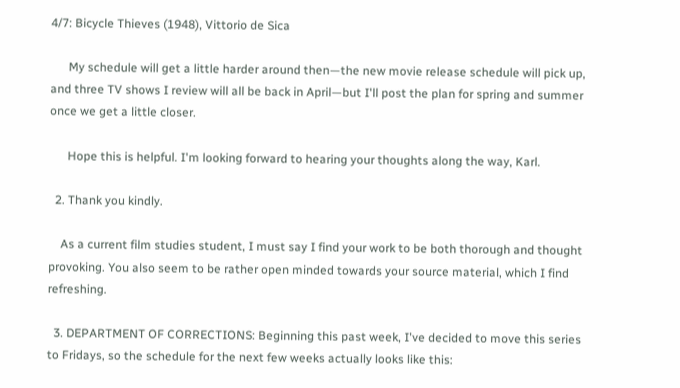4/7: Bicycle Thieves (1948), Vittorio de Sica

      My schedule will get a little harder around then—the new movie release schedule will pick up, and three TV shows I review will all be back in April—but I'll post the plan for spring and summer once we get a little closer.

      Hope this is helpful. I'm looking forward to hearing your thoughts along the way, Karl.

  2. Thank you kindly.

    As a current film studies student, I must say I find your work to be both thorough and thought provoking. You also seem to be rather open minded towards your source material, which I find refreshing.

  3. DEPARTMENT OF CORRECTIONS: Beginning this past week, I've decided to move this series to Fridays, so the schedule for the next few weeks actually looks like this: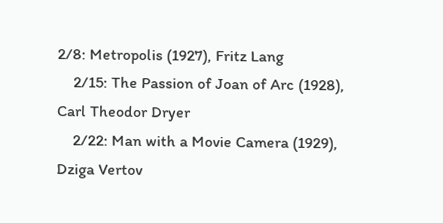2/8: Metropolis (1927), Fritz Lang
    2/15: The Passion of Joan of Arc (1928), Carl Theodor Dryer
    2/22: Man with a Movie Camera (1929), Dziga Vertov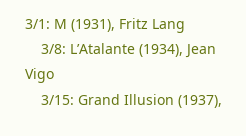3/1: M (1931), Fritz Lang
    3/8: L’Atalante (1934), Jean Vigo
    3/15: Grand Illusion (1937),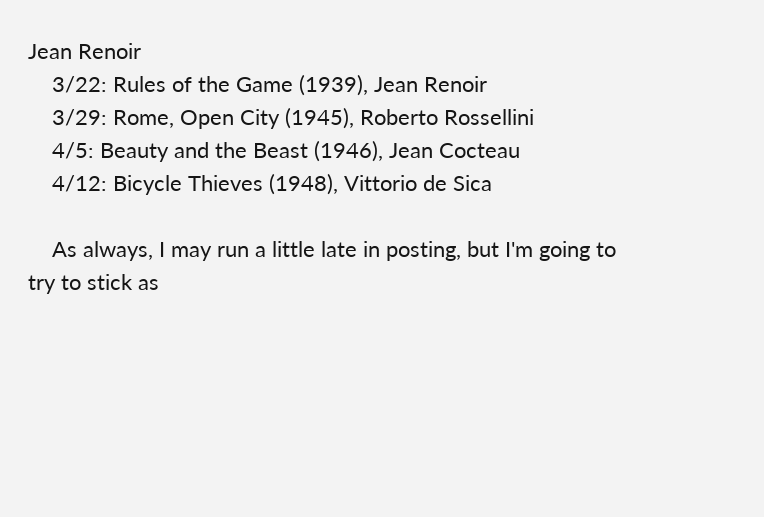Jean Renoir
    3/22: Rules of the Game (1939), Jean Renoir
    3/29: Rome, Open City (1945), Roberto Rossellini
    4/5: Beauty and the Beast (1946), Jean Cocteau
    4/12: Bicycle Thieves (1948), Vittorio de Sica

    As always, I may run a little late in posting, but I'm going to try to stick as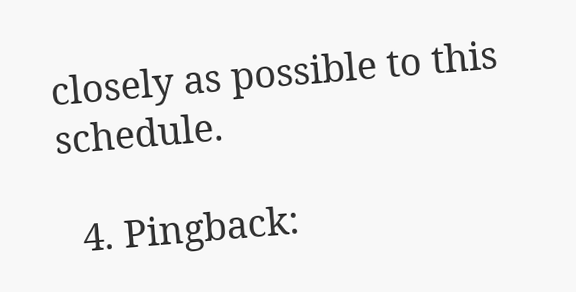closely as possible to this schedule.

  4. Pingback: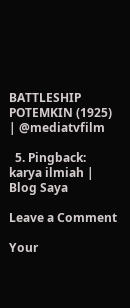BATTLESHIP POTEMKIN (1925) | @mediatvfilm

  5. Pingback: karya ilmiah | Blog Saya

Leave a Comment

Your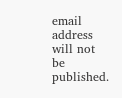email address will not be published.